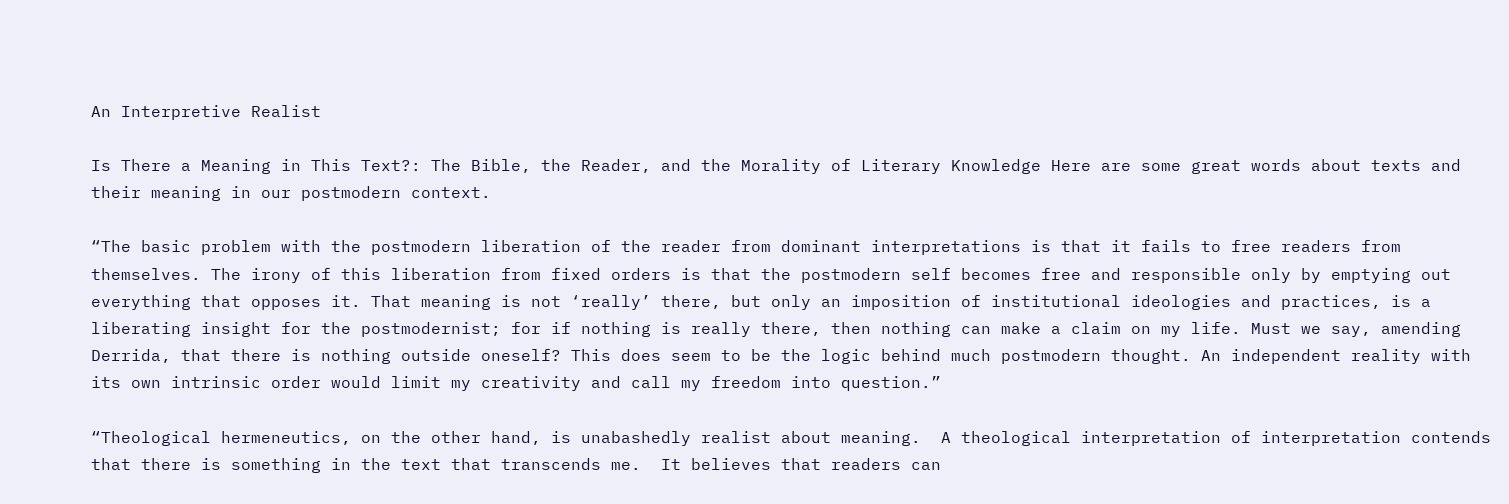An Interpretive Realist

Is There a Meaning in This Text?: The Bible, the Reader, and the Morality of Literary Knowledge Here are some great words about texts and their meaning in our postmodern context.

“The basic problem with the postmodern liberation of the reader from dominant interpretations is that it fails to free readers from themselves. The irony of this liberation from fixed orders is that the postmodern self becomes free and responsible only by emptying out everything that opposes it. That meaning is not ‘really’ there, but only an imposition of institutional ideologies and practices, is a liberating insight for the postmodernist; for if nothing is really there, then nothing can make a claim on my life. Must we say, amending Derrida, that there is nothing outside oneself? This does seem to be the logic behind much postmodern thought. An independent reality with its own intrinsic order would limit my creativity and call my freedom into question.”

“Theological hermeneutics, on the other hand, is unabashedly realist about meaning.  A theological interpretation of interpretation contends that there is something in the text that transcends me.  It believes that readers can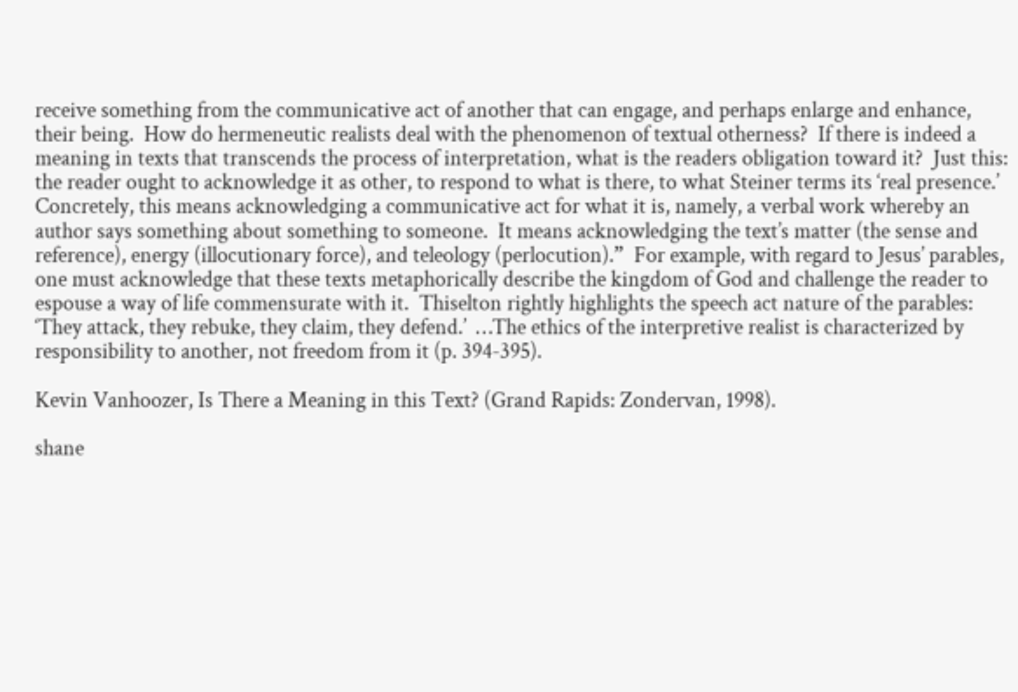receive something from the communicative act of another that can engage, and perhaps enlarge and enhance, their being.  How do hermeneutic realists deal with the phenomenon of textual otherness?  If there is indeed a meaning in texts that transcends the process of interpretation, what is the readers obligation toward it?  Just this: the reader ought to acknowledge it as other, to respond to what is there, to what Steiner terms its ‘real presence.’  Concretely, this means acknowledging a communicative act for what it is, namely, a verbal work whereby an author says something about something to someone.  It means acknowledging the text’s matter (the sense and reference), energy (illocutionary force), and teleology (perlocution).”  For example, with regard to Jesus’ parables, one must acknowledge that these texts metaphorically describe the kingdom of God and challenge the reader to espouse a way of life commensurate with it.  Thiselton rightly highlights the speech act nature of the parables: ‘They attack, they rebuke, they claim, they defend.’  …The ethics of the interpretive realist is characterized by responsibility to another, not freedom from it (p. 394-395).

Kevin Vanhoozer, Is There a Meaning in this Text? (Grand Rapids: Zondervan, 1998).

shane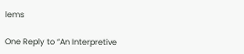lems

One Reply to “An Interpretive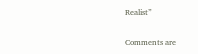Realist”

Comments are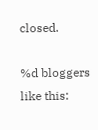closed.

%d bloggers like this: